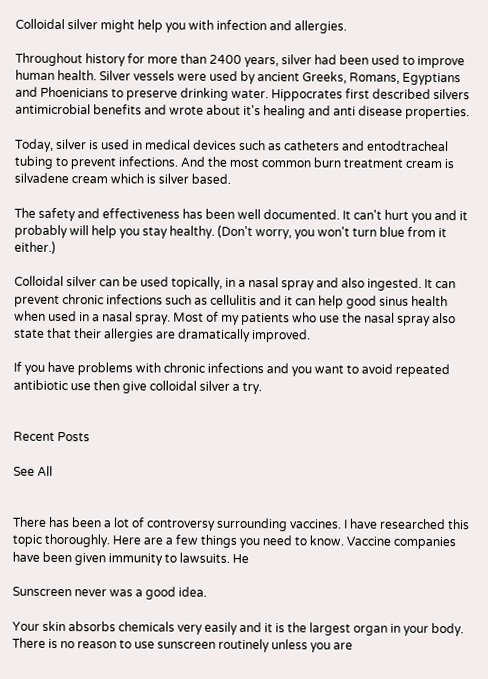Colloidal silver might help you with infection and allergies.

Throughout history for more than 2400 years, silver had been used to improve human health. Silver vessels were used by ancient Greeks, Romans, Egyptians and Phoenicians to preserve drinking water. Hippocrates first described silvers antimicrobial benefits and wrote about it's healing and anti disease properties.

Today, silver is used in medical devices such as catheters and entodtracheal tubing to prevent infections. And the most common burn treatment cream is silvadene cream which is silver based.

The safety and effectiveness has been well documented. It can't hurt you and it probably will help you stay healthy. (Don't worry, you won't turn blue from it either.)

Colloidal silver can be used topically, in a nasal spray and also ingested. It can prevent chronic infections such as cellulitis and it can help good sinus health when used in a nasal spray. Most of my patients who use the nasal spray also state that their allergies are dramatically improved.

If you have problems with chronic infections and you want to avoid repeated antibiotic use then give colloidal silver a try.


Recent Posts

See All


There has been a lot of controversy surrounding vaccines. I have researched this topic thoroughly. Here are a few things you need to know. Vaccine companies have been given immunity to lawsuits. He

Sunscreen never was a good idea.

Your skin absorbs chemicals very easily and it is the largest organ in your body. There is no reason to use sunscreen routinely unless you are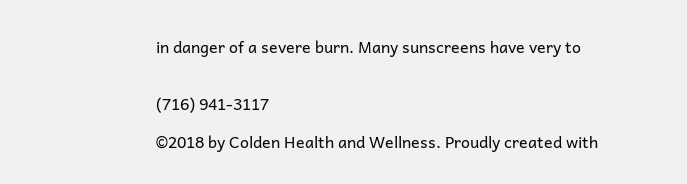in danger of a severe burn. Many sunscreens have very to


(716) 941-3117

©2018 by Colden Health and Wellness. Proudly created with